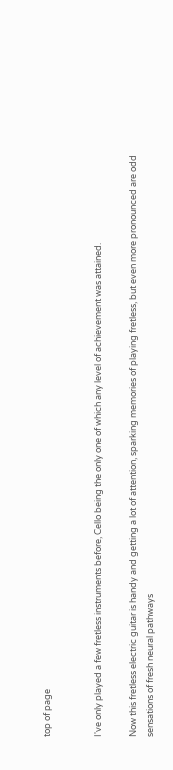top of page


I've only played a few fretless instruments before, Cello being the only one of which any level of achievement was attained.

Now this fretless electric guitar is handy and getting a lot of attention, sparking memories of playing fretless, but even more pronounced are odd sensations of fresh neural pathways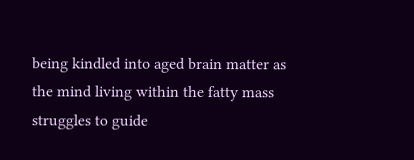being kindled into aged brain matter as the mind living within the fatty mass struggles to guide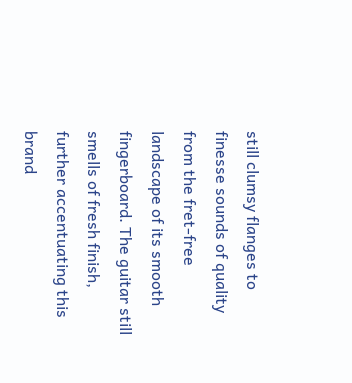still clumsy flanges to finesse sounds of quality from the fret-free landscape of its smooth fingerboard. The guitar still smells of fresh finish, further accentuating this brand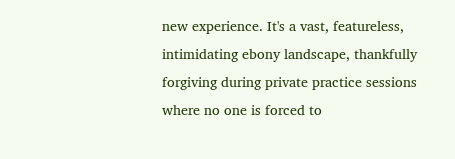new experience. It's a vast, featureless, intimidating ebony landscape, thankfully forgiving during private practice sessions where no one is forced to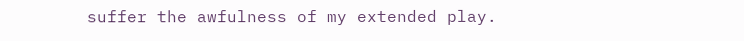suffer the awfulness of my extended play.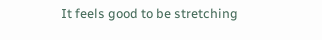It feels good to be stretching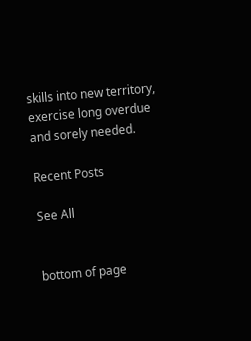skills into new territory, exercise long overdue and sorely needed.

Recent Posts

See All


bottom of page